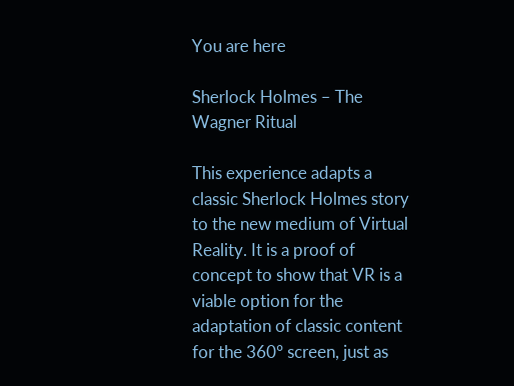You are here

Sherlock Holmes – The Wagner Ritual

This experience adapts a classic Sherlock Holmes story to the new medium of Virtual Reality. It is a proof of concept to show that VR is a viable option for the adaptation of classic content for the 360° screen, just as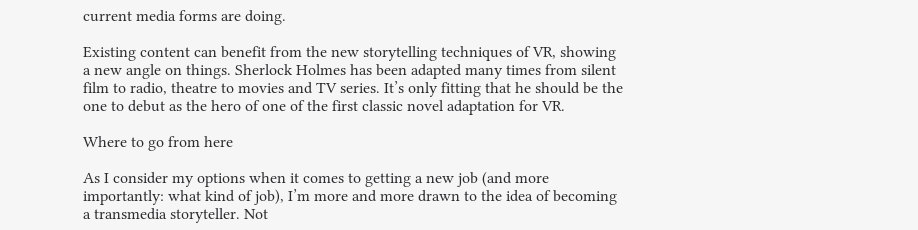current media forms are doing.

Existing content can benefit from the new storytelling techniques of VR, showing a new angle on things. Sherlock Holmes has been adapted many times from silent film to radio, theatre to movies and TV series. It’s only fitting that he should be the one to debut as the hero of one of the first classic novel adaptation for VR.

Where to go from here

As I consider my options when it comes to getting a new job (and more importantly: what kind of job), I’m more and more drawn to the idea of becoming a transmedia storyteller. Not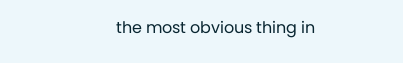the most obvious thing in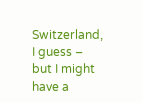Switzerland, I guess – but I might have a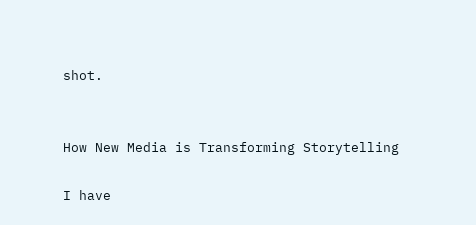shot.


How New Media is Transforming Storytelling

I have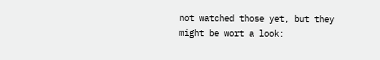not watched those yet, but they might be wort a look: